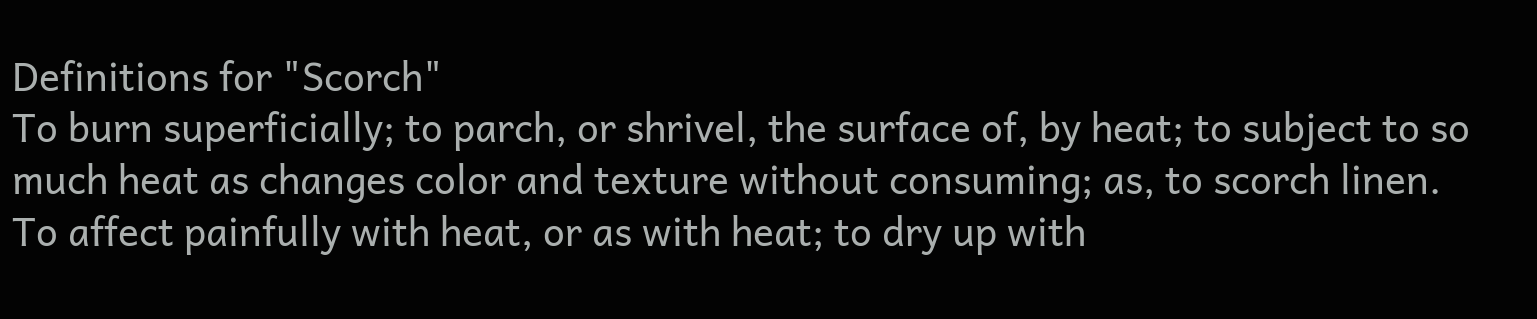Definitions for "Scorch"
To burn superficially; to parch, or shrivel, the surface of, by heat; to subject to so much heat as changes color and texture without consuming; as, to scorch linen.
To affect painfully with heat, or as with heat; to dry up with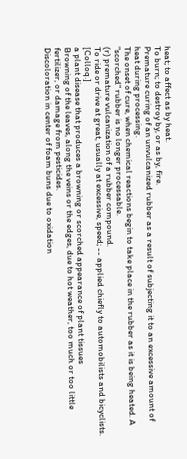heat; to affect as by heat.
To burn; to destroy by, or as by, fire.
Premature curing of an unvulcanized rubber as a result of subjecting it to an excessive amount of heat during processing.
The onset of cure, when chemical reactions begin to take place in the rubber as it is being heated. A "scorched" rubber is no longer processable.
(r) premature vulcanization of a rubber compound.
To ride or drive at great, usually at excessive, speed; -- applied chiefly to automobilists and bicyclists. [Colloq.]
a plant disease that produces a browning or scorched appearance of plant tissues
Browning of the leaves, along the veins or the edges, due to hot weather, too much or too little fertilizer, or damage from pesticides.
Discoloration in center of foam buns due to oxidation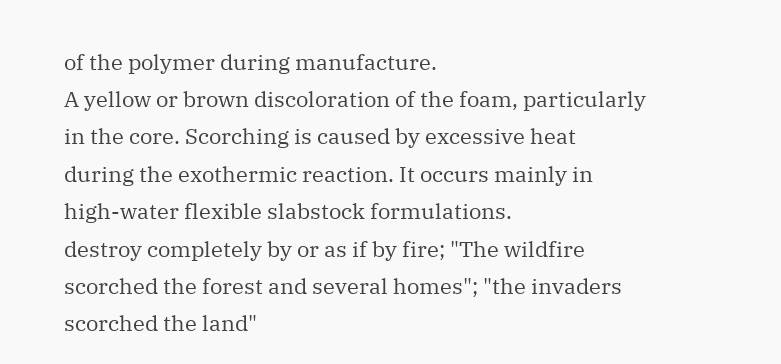of the polymer during manufacture.
A yellow or brown discoloration of the foam, particularly in the core. Scorching is caused by excessive heat during the exothermic reaction. It occurs mainly in high-water flexible slabstock formulations.
destroy completely by or as if by fire; "The wildfire scorched the forest and several homes"; "the invaders scorched the land"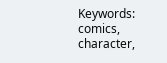Keywords:  comics, character,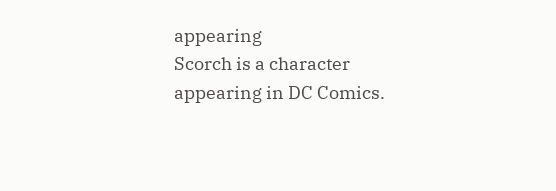appearing
Scorch is a character appearing in DC Comics.